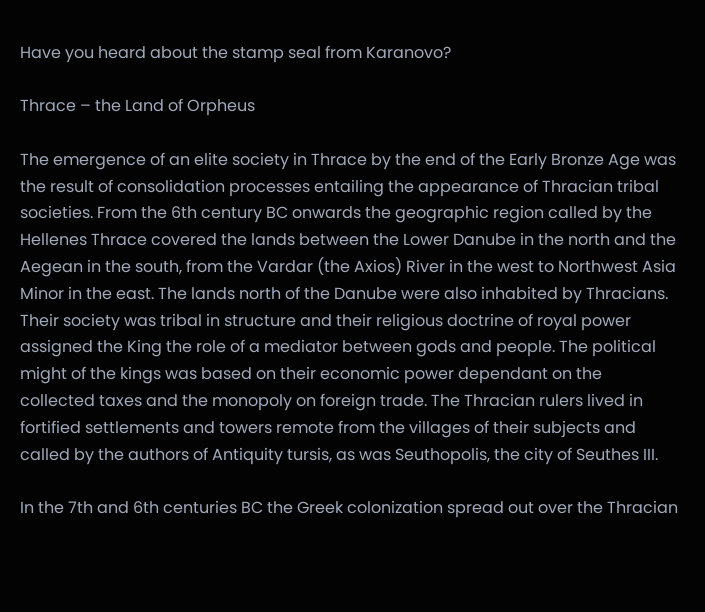Have you heard about the stamp seal from Karanovo?

Thrace – the Land of Orpheus

The emergence of an elite society in Thrace by the end of the Early Bronze Age was the result of consolidation processes entailing the appearance of Thracian tribal societies. From the 6th century BC onwards the geographic region called by the Hellenes Thrace covered the lands between the Lower Danube in the north and the Aegean in the south, from the Vardar (the Axios) River in the west to Northwest Asia Minor in the east. The lands north of the Danube were also inhabited by Thracians. Their society was tribal in structure and their religious doctrine of royal power assigned the King the role of a mediator between gods and people. The political might of the kings was based on their economic power dependant on the collected taxes and the monopoly on foreign trade. The Thracian rulers lived in fortified settlements and towers remote from the villages of their subjects and called by the authors of Antiquity tursis, as was Seuthopolis, the city of Seuthes III.

In the 7th and 6th centuries BC the Greek colonization spread out over the Thracian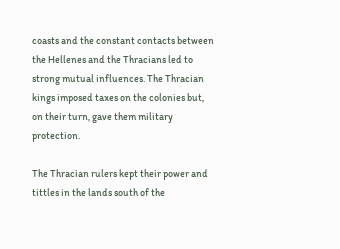coasts and the constant contacts between the Hellenes and the Thracians led to strong mutual influences. The Thracian kings imposed taxes on the colonies but, on their turn, gave them military protection.

The Thracian rulers kept their power and tittles in the lands south of the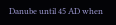Danube until 45 AD when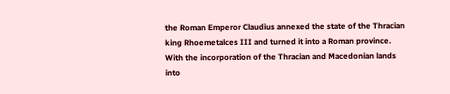the Roman Emperor Claudius annexed the state of the Thracian king Rhoemetalces III and turned it into a Roman province. With the incorporation of the Thracian and Macedonian lands into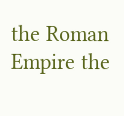the Roman Empire the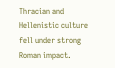Thracian and Hellenistic culture fell under strong Roman impact.